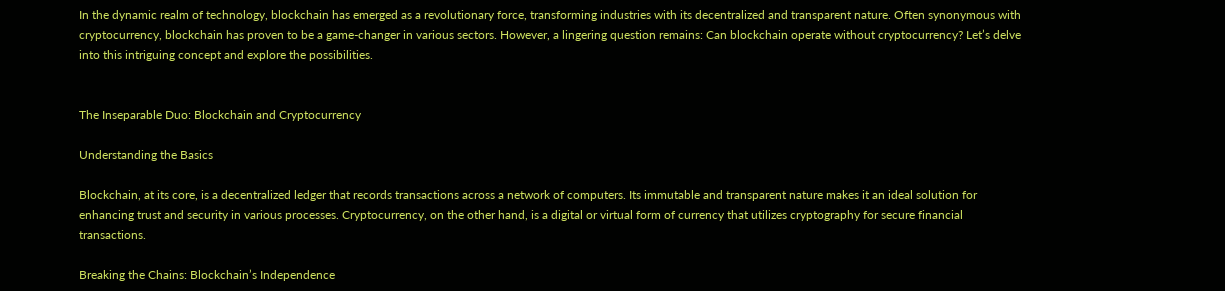In the dynamic realm of technology, blockchain has emerged as a revolutionary force, transforming industries with its decentralized and transparent nature. Often synonymous with cryptocurrency, blockchain has proven to be a game-changer in various sectors. However, a lingering question remains: Can blockchain operate without cryptocurrency? Let’s delve into this intriguing concept and explore the possibilities.


The Inseparable Duo: Blockchain and Cryptocurrency

Understanding the Basics

Blockchain, at its core, is a decentralized ledger that records transactions across a network of computers. Its immutable and transparent nature makes it an ideal solution for enhancing trust and security in various processes. Cryptocurrency, on the other hand, is a digital or virtual form of currency that utilizes cryptography for secure financial transactions.

Breaking the Chains: Blockchain’s Independence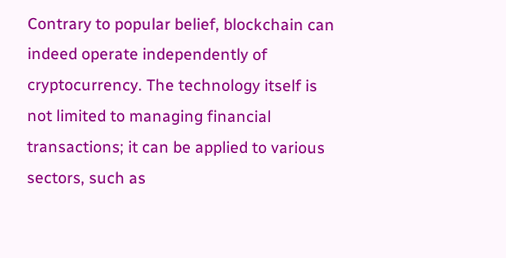Contrary to popular belief, blockchain can indeed operate independently of cryptocurrency. The technology itself is not limited to managing financial transactions; it can be applied to various sectors, such as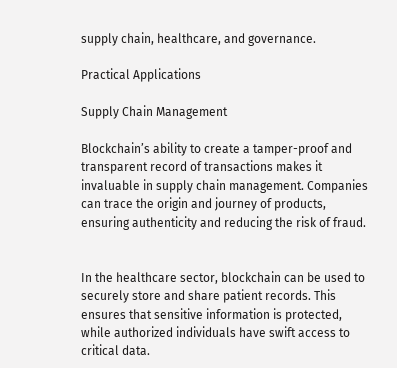supply chain, healthcare, and governance.

Practical Applications

Supply Chain Management

Blockchain’s ability to create a tamper-proof and transparent record of transactions makes it invaluable in supply chain management. Companies can trace the origin and journey of products, ensuring authenticity and reducing the risk of fraud.


In the healthcare sector, blockchain can be used to securely store and share patient records. This ensures that sensitive information is protected, while authorized individuals have swift access to critical data.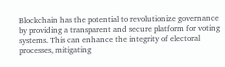Blockchain has the potential to revolutionize governance by providing a transparent and secure platform for voting systems. This can enhance the integrity of electoral processes, mitigating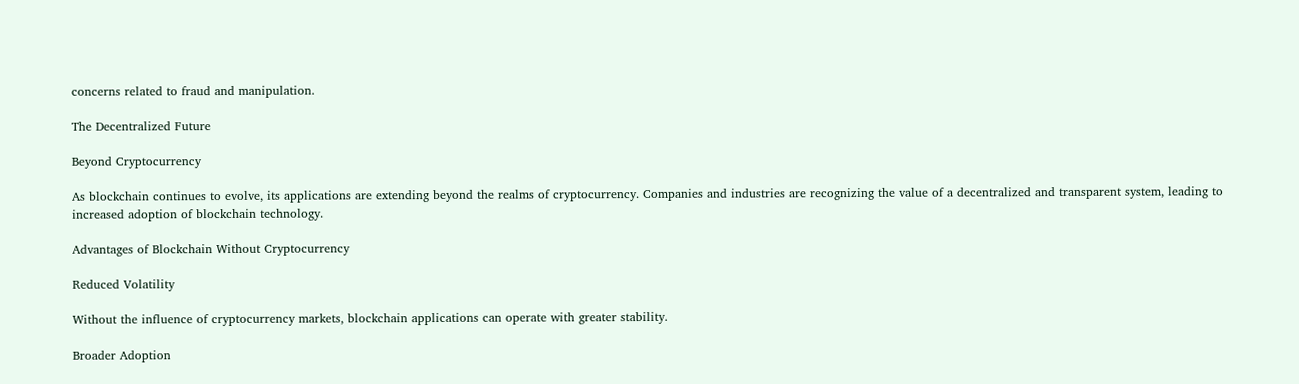concerns related to fraud and manipulation.

The Decentralized Future

Beyond Cryptocurrency

As blockchain continues to evolve, its applications are extending beyond the realms of cryptocurrency. Companies and industries are recognizing the value of a decentralized and transparent system, leading to increased adoption of blockchain technology.

Advantages of Blockchain Without Cryptocurrency

Reduced Volatility

Without the influence of cryptocurrency markets, blockchain applications can operate with greater stability.

Broader Adoption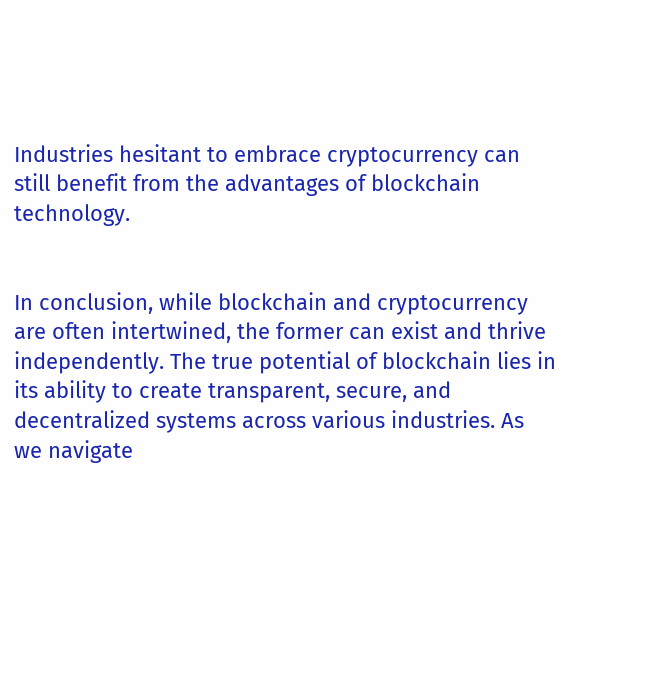Industries hesitant to embrace cryptocurrency can still benefit from the advantages of blockchain technology.


In conclusion, while blockchain and cryptocurrency are often intertwined, the former can exist and thrive independently. The true potential of blockchain lies in its ability to create transparent, secure, and decentralized systems across various industries. As we navigate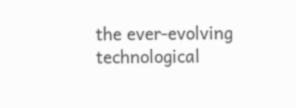the ever-evolving technological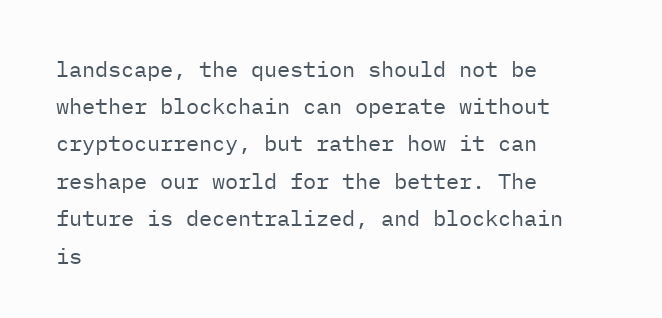landscape, the question should not be whether blockchain can operate without cryptocurrency, but rather how it can reshape our world for the better. The future is decentralized, and blockchain is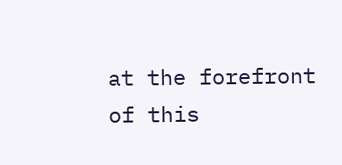at the forefront of this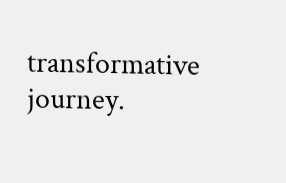transformative journey.